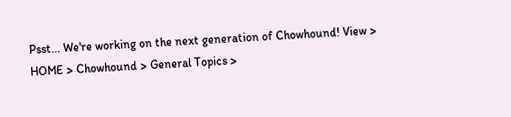Psst... We're working on the next generation of Chowhound! View >
HOME > Chowhound > General Topics >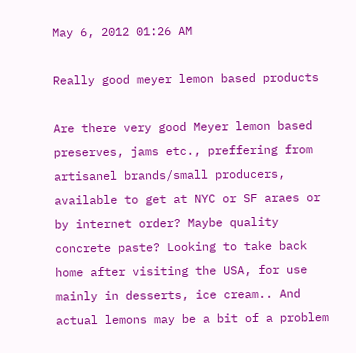May 6, 2012 01:26 AM

Really good meyer lemon based products

Are there very good Meyer lemon based preserves, jams etc., preffering from artisanel brands/small producers, available to get at NYC or SF araes or by internet order? Maybe quality concrete paste? Looking to take back home after visiting the USA, for use mainly in desserts, ice cream.. And actual lemons may be a bit of a problem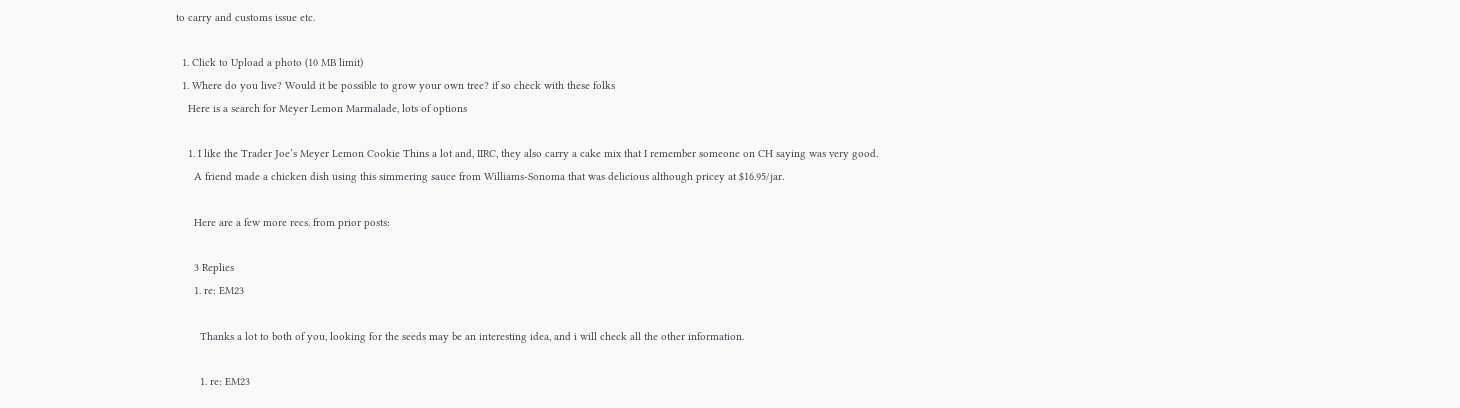to carry and customs issue etc.

  1. Click to Upload a photo (10 MB limit)
  1. Where do you live? Would it be possible to grow your own tree? if so check with these folks
    Here is a search for Meyer Lemon Marmalade, lots of options

    1. I like the Trader Joe’s Meyer Lemon Cookie Thins a lot and, IIRC, they also carry a cake mix that I remember someone on CH saying was very good.
      A friend made a chicken dish using this simmering sauce from Williams-Sonoma that was delicious although pricey at $16.95/jar.

      Here are a few more recs. from prior posts:

      3 Replies
      1. re: EM23

        Thanks a lot to both of you, looking for the seeds may be an interesting idea, and i will check all the other information.

        1. re: EM23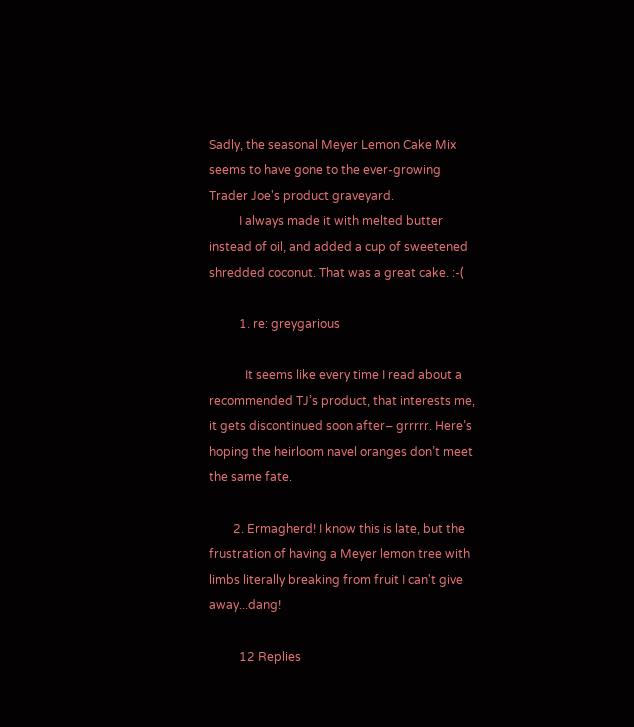Sadly, the seasonal Meyer Lemon Cake Mix seems to have gone to the ever-growing Trader Joe's product graveyard.
          I always made it with melted butter instead of oil, and added a cup of sweetened shredded coconut. That was a great cake. :-(

          1. re: greygarious

            It seems like every time I read about a recommended TJ’s product, that interests me, it gets discontinued soon after– grrrrr. Here’s hoping the heirloom navel oranges don’t meet the same fate.

        2. Ermagherd! I know this is late, but the frustration of having a Meyer lemon tree with limbs literally breaking from fruit I can't give away...dang!

          12 Replies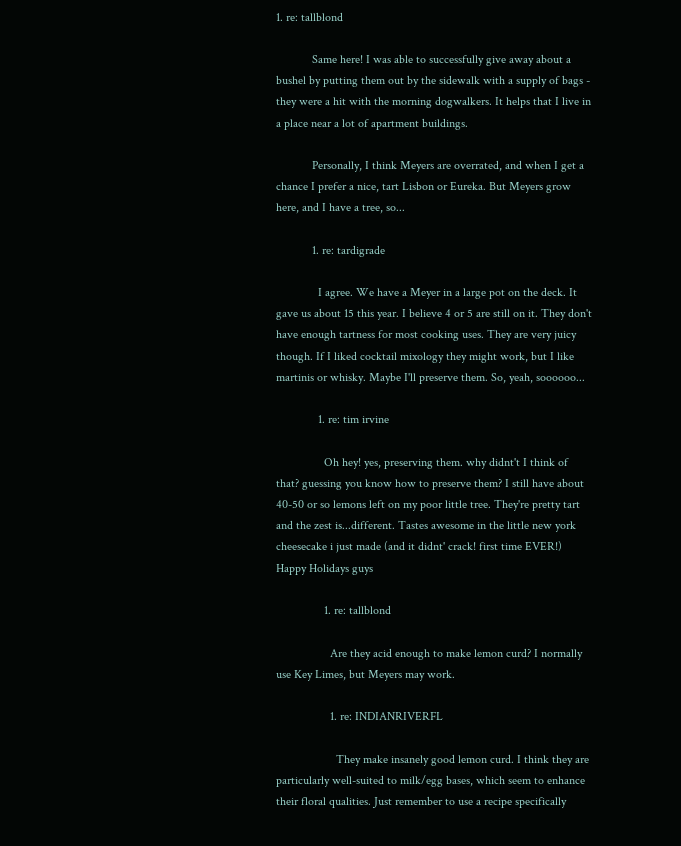1. re: tallblond

            Same here! I was able to successfully give away about a bushel by putting them out by the sidewalk with a supply of bags - they were a hit with the morning dogwalkers. It helps that I live in a place near a lot of apartment buildings.

            Personally, I think Meyers are overrated, and when I get a chance I prefer a nice, tart Lisbon or Eureka. But Meyers grow here, and I have a tree, so...

            1. re: tardigrade

              I agree. We have a Meyer in a large pot on the deck. It gave us about 15 this year. I believe 4 or 5 are still on it. They don't have enough tartness for most cooking uses. They are very juicy though. If I liked cocktail mixology they might work, but I like martinis or whisky. Maybe I'll preserve them. So, yeah, soooooo...

              1. re: tim irvine

                Oh hey! yes, preserving them. why didnt't I think of that? guessing you know how to preserve them? I still have about 40-50 or so lemons left on my poor little tree. They're pretty tart and the zest is...different. Tastes awesome in the little new york cheesecake i just made (and it didnt' crack! first time EVER!) Happy Holidays guys

                1. re: tallblond

                  Are they acid enough to make lemon curd? I normally use Key Limes, but Meyers may work.

                  1. re: INDIANRIVERFL

                    They make insanely good lemon curd. I think they are particularly well-suited to milk/egg bases, which seem to enhance their floral qualities. Just remember to use a recipe specifically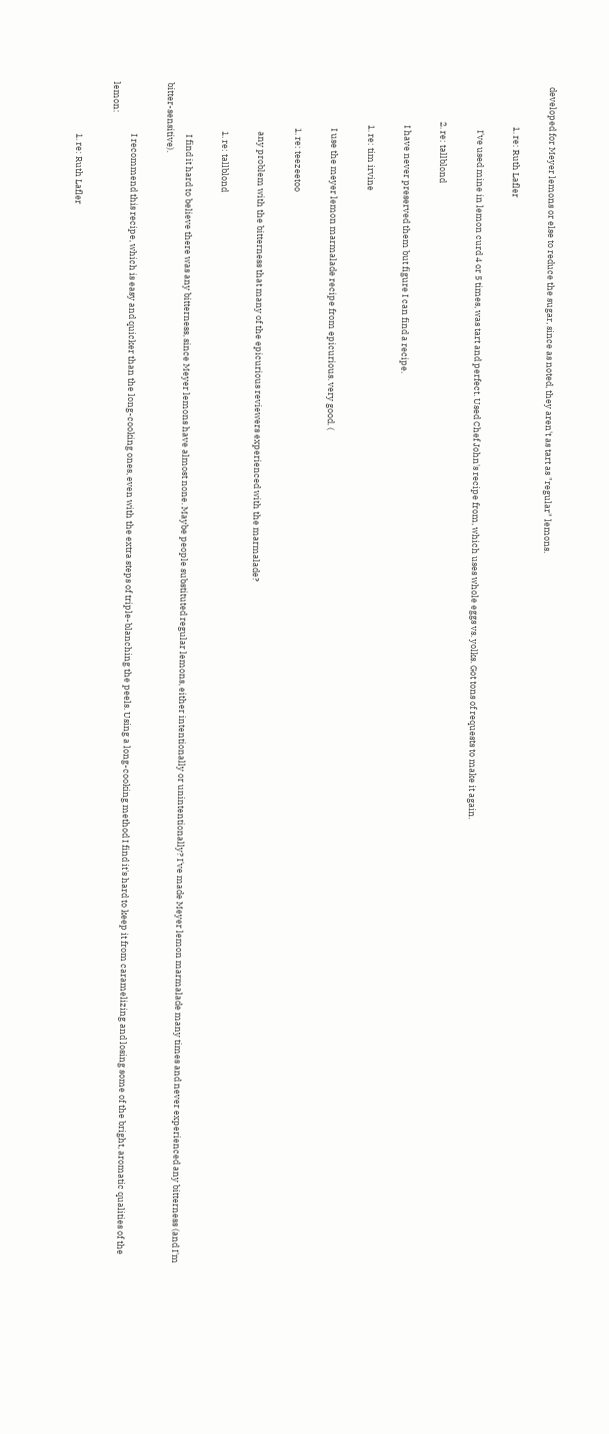developed for Meyer lemons or else to reduce the sugar, since as noted, they aren't as tart as "regular" lemons.

                    1. re: Ruth Lafler

                      I've used mine in lemon curd 4 or 5 times, was tart and perfect. Used Chef John's recipe from, which uses whole eggs vs. yolks. Got tons of requests to make it again.

                  2. re: tallblond

                    I have never preserved them but figure I can find a recipe.

                    1. re: tim irvine

                      I use the meyer lemon marmalade recipe from epicurious. very good. (

                      1. re: teezeetoo

                        any problem with the bitterness that many of the epicurious reviewers experienced with the marmalade?

                        1. re: tallblond

                          I find it hard to believe there was any bitterness, since Meyer lemons have almost none. Maybe people substituted regular lemons, either intentionally or unintentionally? I've made Meyer lemon marmalade many times and never experienced any bitterness (and I'm bitter-sensitive).

                          I recommend this recipe, which is easy and quicker than the long-cooking ones, even with the extra steps of triple-blanching the peels. Using a long-cooking method I find it's hard to keep it from caramelizing and losing some of the bright, aromatic qualities of the lemon:

                          1. re: Ruth Lafler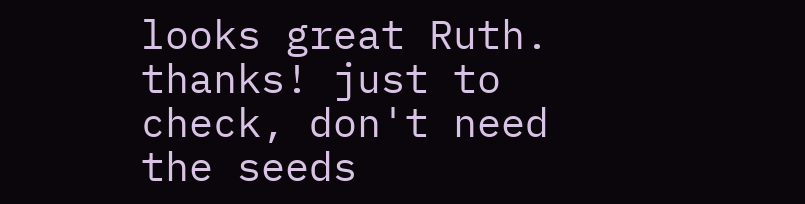looks great Ruth. thanks! just to check, don't need the seeds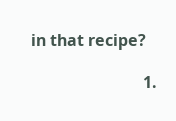in that recipe?

                            1.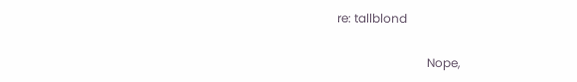re: tallblond

                              Nope,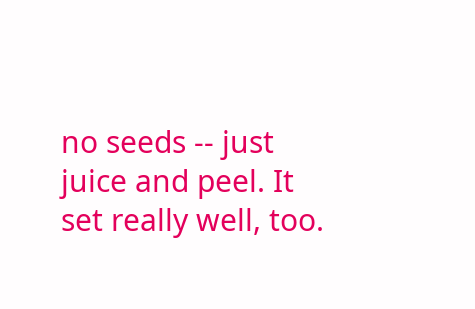no seeds -- just juice and peel. It set really well, too.